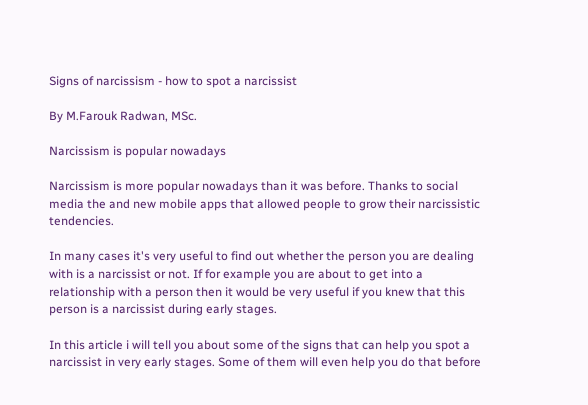Signs of narcissism - how to spot a narcissist

By M.Farouk Radwan, MSc.

Narcissism is popular nowadays

Narcissism is more popular nowadays than it was before. Thanks to social media the and new mobile apps that allowed people to grow their narcissistic tendencies.

In many cases it's very useful to find out whether the person you are dealing with is a narcissist or not. If for example you are about to get into a relationship with a person then it would be very useful if you knew that this person is a narcissist during early stages.

In this article i will tell you about some of the signs that can help you spot a narcissist in very early stages. Some of them will even help you do that before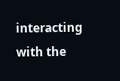interacting with the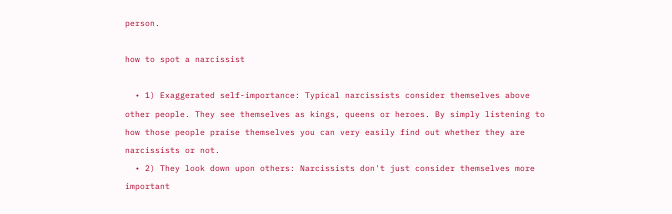person.

how to spot a narcissist

  • 1) Exaggerated self-importance: Typical narcissists consider themselves above other people. They see themselves as kings, queens or heroes. By simply listening to how those people praise themselves you can very easily find out whether they are narcissists or not.
  • 2) They look down upon others: Narcissists don't just consider themselves more important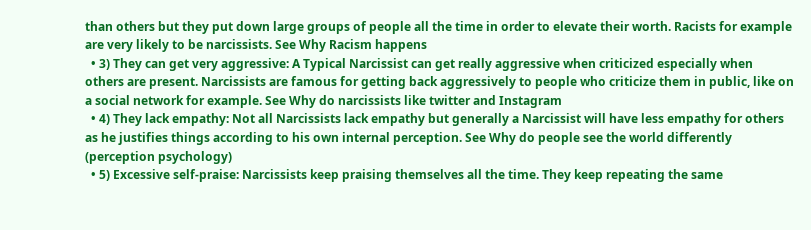than others but they put down large groups of people all the time in order to elevate their worth. Racists for example are very likely to be narcissists. See Why Racism happens
  • 3) They can get very aggressive: A Typical Narcissist can get really aggressive when criticized especially when others are present. Narcissists are famous for getting back aggressively to people who criticize them in public, like on a social network for example. See Why do narcissists like twitter and Instagram
  • 4) They lack empathy: Not all Narcissists lack empathy but generally a Narcissist will have less empathy for others as he justifies things according to his own internal perception. See Why do people see the world differently (perception psychology)
  • 5) Excessive self-praise: Narcissists keep praising themselves all the time. They keep repeating the same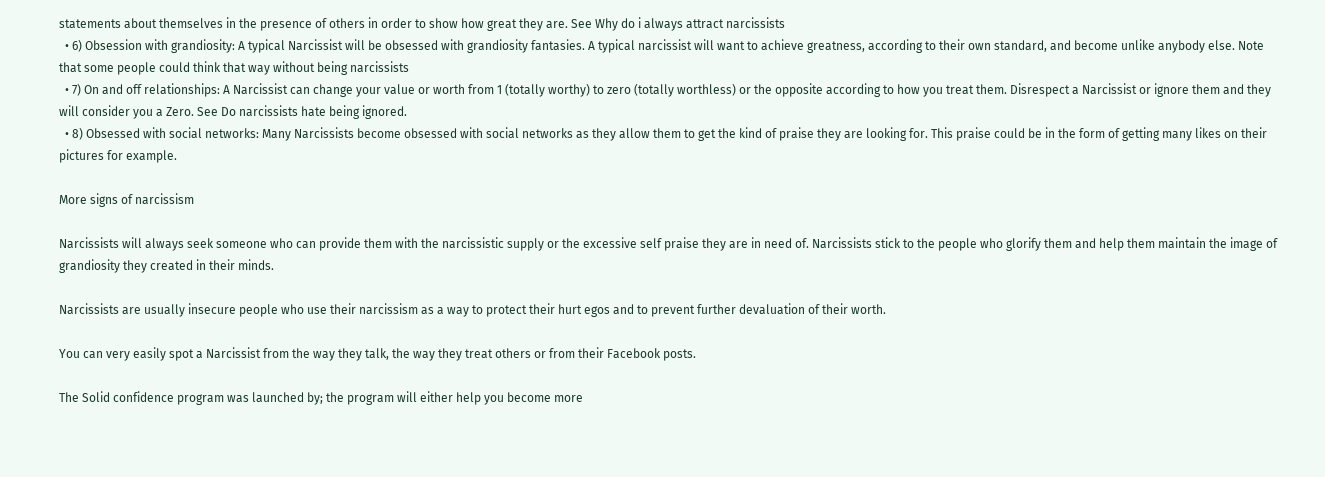statements about themselves in the presence of others in order to show how great they are. See Why do i always attract narcissists
  • 6) Obsession with grandiosity: A typical Narcissist will be obsessed with grandiosity fantasies. A typical narcissist will want to achieve greatness, according to their own standard, and become unlike anybody else. Note that some people could think that way without being narcissists
  • 7) On and off relationships: A Narcissist can change your value or worth from 1 (totally worthy) to zero (totally worthless) or the opposite according to how you treat them. Disrespect a Narcissist or ignore them and they will consider you a Zero. See Do narcissists hate being ignored.
  • 8) Obsessed with social networks: Many Narcissists become obsessed with social networks as they allow them to get the kind of praise they are looking for. This praise could be in the form of getting many likes on their pictures for example.

More signs of narcissism

Narcissists will always seek someone who can provide them with the narcissistic supply or the excessive self praise they are in need of. Narcissists stick to the people who glorify them and help them maintain the image of grandiosity they created in their minds.

Narcissists are usually insecure people who use their narcissism as a way to protect their hurt egos and to prevent further devaluation of their worth.

You can very easily spot a Narcissist from the way they talk, the way they treat others or from their Facebook posts.

The Solid confidence program was launched by; the program will either help you become more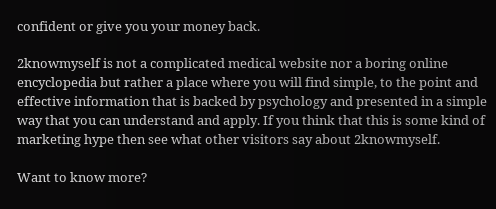confident or give you your money back.

2knowmyself is not a complicated medical website nor a boring online encyclopedia but rather a place where you will find simple, to the point and effective information that is backed by psychology and presented in a simple way that you can understand and apply. If you think that this is some kind of marketing hype then see what other visitors say about 2knowmyself.

Want to know more?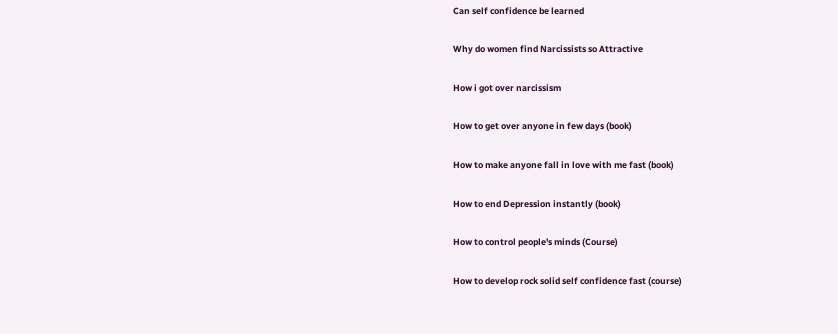Can self confidence be learned

Why do women find Narcissists so Attractive

How i got over narcissism

How to get over anyone in few days (book)

How to make anyone fall in love with me fast (book)

How to end Depression instantly (book)

How to control people's minds (Course)

How to develop rock solid self confidence fast (course)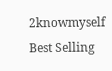2knowmyself Best Selling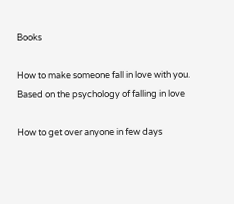Books

How to make someone fall in love with you.
Based on the psychology of falling in love

How to get over anyone in few days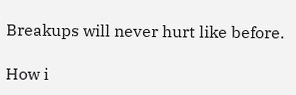Breakups will never hurt like before.

How i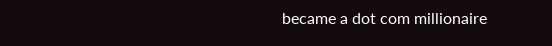became a dot com millionaire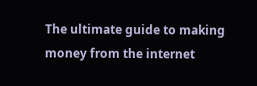The ultimate guide to making money from the internet